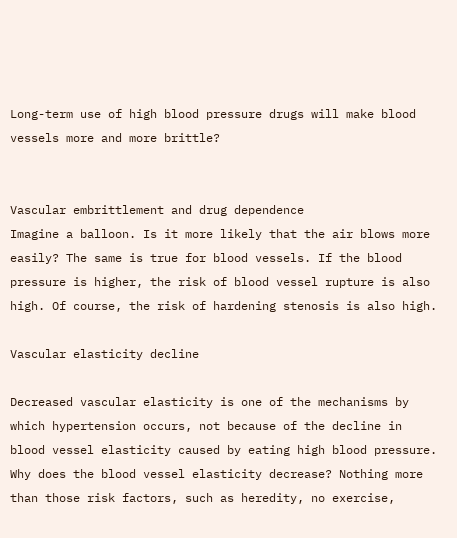Long-term use of high blood pressure drugs will make blood vessels more and more brittle?


Vascular embrittlement and drug dependence
Imagine a balloon. Is it more likely that the air blows more easily? The same is true for blood vessels. If the blood pressure is higher, the risk of blood vessel rupture is also high. Of course, the risk of hardening stenosis is also high.

Vascular elasticity decline

Decreased vascular elasticity is one of the mechanisms by which hypertension occurs, not because of the decline in blood vessel elasticity caused by eating high blood pressure. Why does the blood vessel elasticity decrease? Nothing more than those risk factors, such as heredity, no exercise,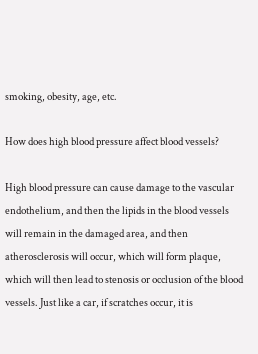smoking, obesity, age, etc.

How does high blood pressure affect blood vessels?

High blood pressure can cause damage to the vascular endothelium, and then the lipids in the blood vessels will remain in the damaged area, and then atherosclerosis will occur, which will form plaque, which will then lead to stenosis or occlusion of the blood vessels. Just like a car, if scratches occur, it is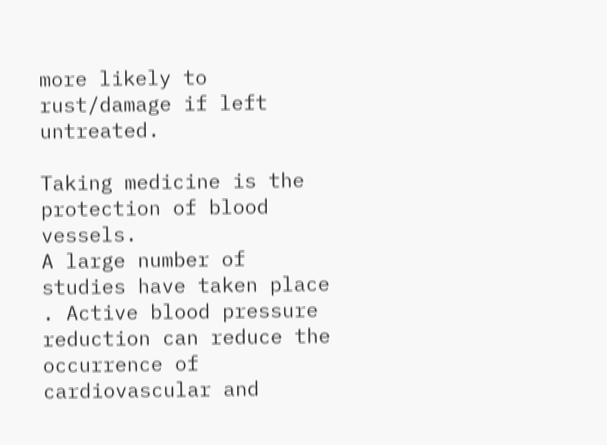more likely to rust/damage if left untreated.

Taking medicine is the protection of blood vessels.
A large number of studies have taken place . Active blood pressure reduction can reduce the occurrence of cardiovascular and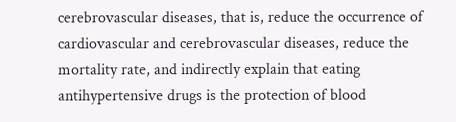cerebrovascular diseases, that is, reduce the occurrence of cardiovascular and cerebrovascular diseases, reduce the mortality rate, and indirectly explain that eating antihypertensive drugs is the protection of blood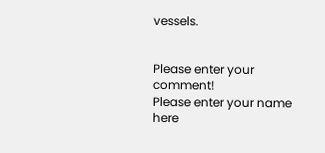vessels.


Please enter your comment!
Please enter your name here